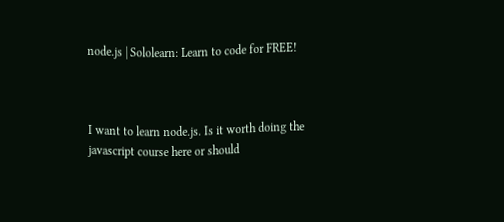node.js | Sololearn: Learn to code for FREE!



I want to learn node.js. Is it worth doing the javascript course here or should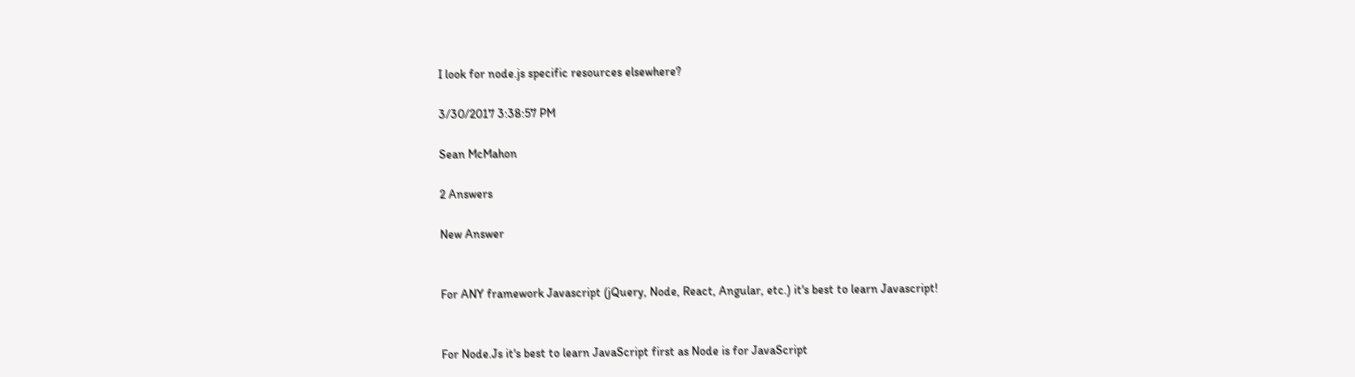I look for node.js specific resources elsewhere?

3/30/2017 3:38:57 PM

Sean McMahon

2 Answers

New Answer


For ANY framework Javascript (jQuery, Node, React, Angular, etc.) it's best to learn Javascript!


For Node.Js it's best to learn JavaScript first as Node is for JavaScript